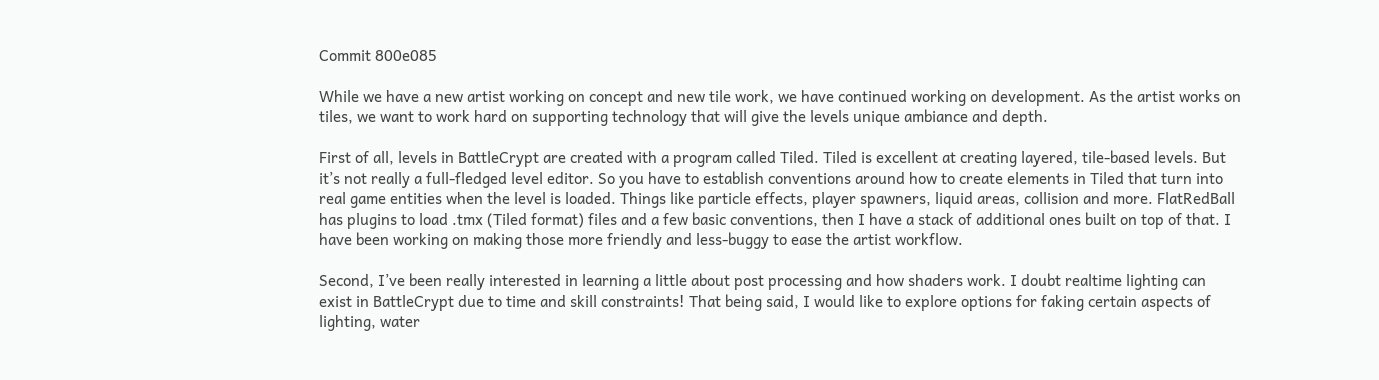Commit 800e085

While we have a new artist working on concept and new tile work, we have continued working on development. As the artist works on tiles, we want to work hard on supporting technology that will give the levels unique ambiance and depth.

First of all, levels in BattleCrypt are created with a program called Tiled. Tiled is excellent at creating layered, tile-based levels. But it’s not really a full-fledged level editor. So you have to establish conventions around how to create elements in Tiled that turn into real game entities when the level is loaded. Things like particle effects, player spawners, liquid areas, collision and more. FlatRedBall has plugins to load .tmx (Tiled format) files and a few basic conventions, then I have a stack of additional ones built on top of that. I have been working on making those more friendly and less-buggy to ease the artist workflow.

Second, I’ve been really interested in learning a little about post processing and how shaders work. I doubt realtime lighting can exist in BattleCrypt due to time and skill constraints! That being said, I would like to explore options for faking certain aspects of lighting, water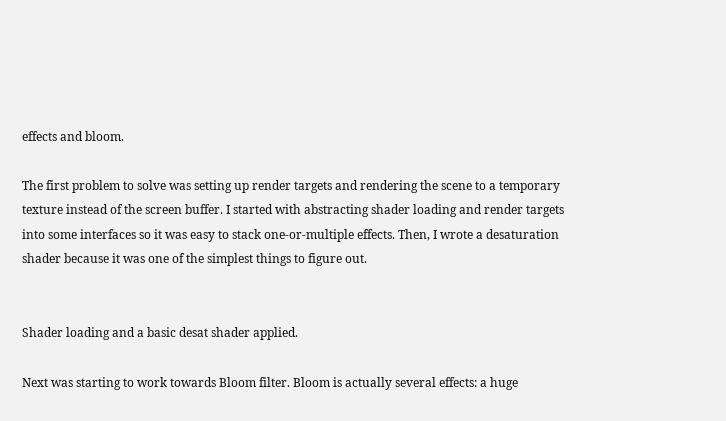effects and bloom.

The first problem to solve was setting up render targets and rendering the scene to a temporary texture instead of the screen buffer. I started with abstracting shader loading and render targets into some interfaces so it was easy to stack one-or-multiple effects. Then, I wrote a desaturation shader because it was one of the simplest things to figure out.


Shader loading and a basic desat shader applied.

Next was starting to work towards Bloom filter. Bloom is actually several effects: a huge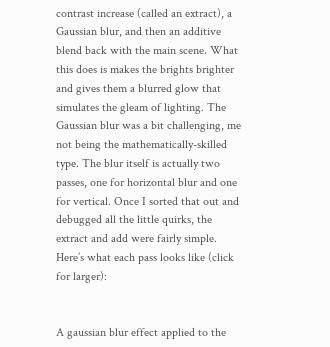contrast increase (called an extract), a Gaussian blur, and then an additive blend back with the main scene. What this does is makes the brights brighter and gives them a blurred glow that simulates the gleam of lighting. The Gaussian blur was a bit challenging, me not being the mathematically-skilled type. The blur itself is actually two passes, one for horizontal blur and one for vertical. Once I sorted that out and debugged all the little quirks, the extract and add were fairly simple. Here’s what each pass looks like (click for larger):


A gaussian blur effect applied to the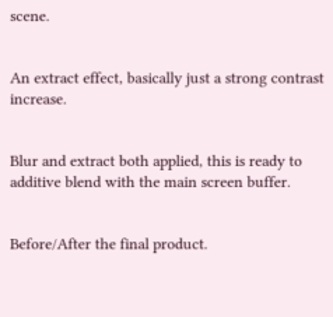scene.


An extract effect, basically just a strong contrast increase.


Blur and extract both applied, this is ready to additive blend with the main screen buffer.


Before/After the final product.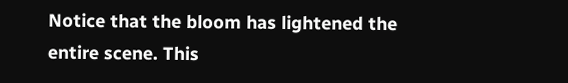Notice that the bloom has lightened the entire scene. This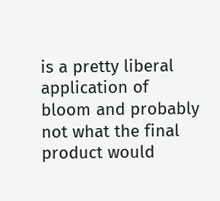is a pretty liberal application of bloom and probably not what the final product would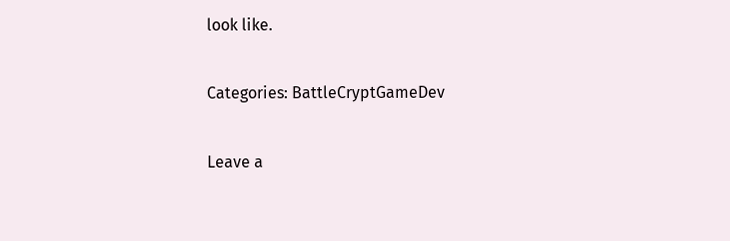look like.

Categories: BattleCryptGameDev

Leave a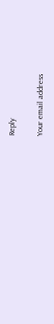Reply

Your email address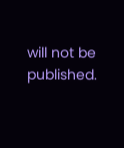will not be published.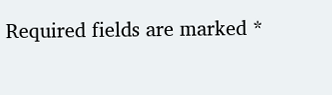Required fields are marked *